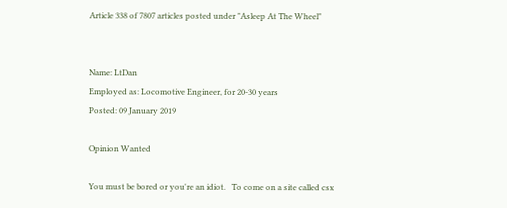Article 338 of 7807 articles posted under "Asleep At The Wheel"


Name: LtDan
Employed as: Locomotive Engineer, for 20-30 years
Posted: 09 January 2019

Opinion Wanted

You must be bored or you're an idiot.   To come on a site called csx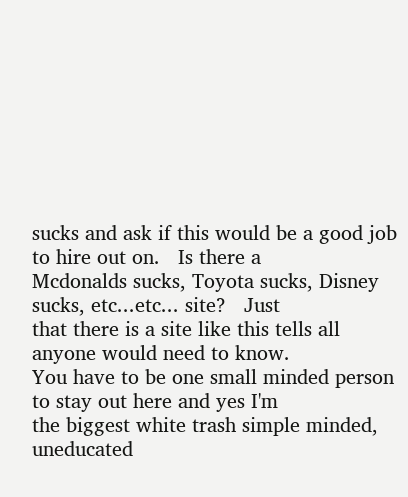sucks and ask if this would be a good job to hire out on.   Is there a
Mcdonalds sucks, Toyota sucks, Disney sucks, etc...etc... site?   Just
that there is a site like this tells all anyone would need to know.
You have to be one small minded person to stay out here and yes I'm
the biggest white trash simple minded, uneducated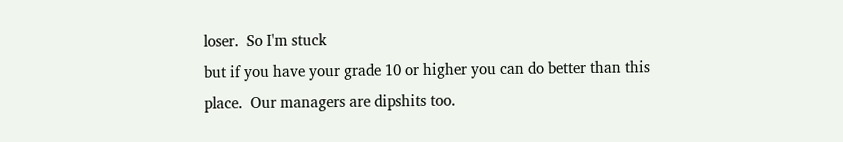loser.  So I'm stuck
but if you have your grade 10 or higher you can do better than this
place.  Our managers are dipshits too.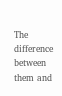The difference between them and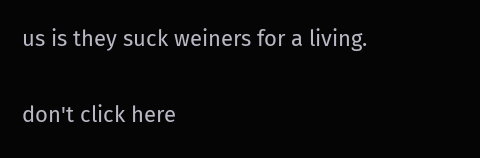us is they suck weiners for a living.

don't click here